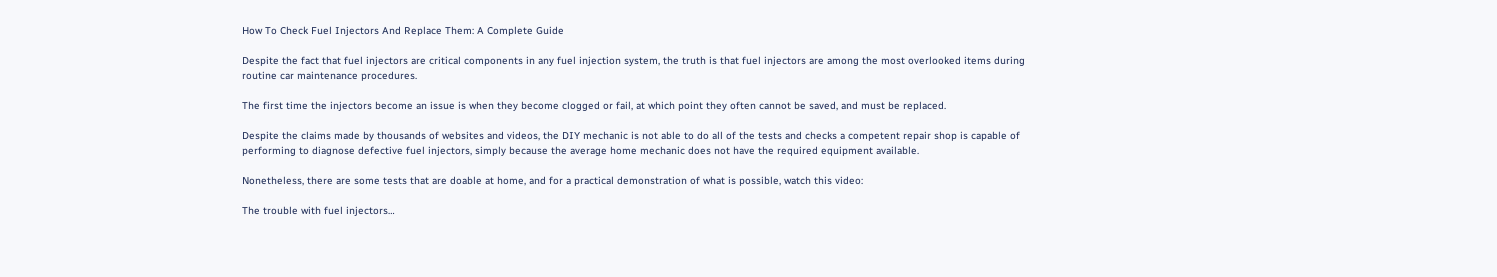How To Check Fuel Injectors And Replace Them: A Complete Guide

Despite the fact that fuel injectors are critical components in any fuel injection system, the truth is that fuel injectors are among the most overlooked items during routine car maintenance procedures.

The first time the injectors become an issue is when they become clogged or fail, at which point they often cannot be saved, and must be replaced.

Despite the claims made by thousands of websites and videos, the DIY mechanic is not able to do all of the tests and checks a competent repair shop is capable of performing to diagnose defective fuel injectors, simply because the average home mechanic does not have the required equipment available.

Nonetheless, there are some tests that are doable at home, and for a practical demonstration of what is possible, watch this video:

The trouble with fuel injectors…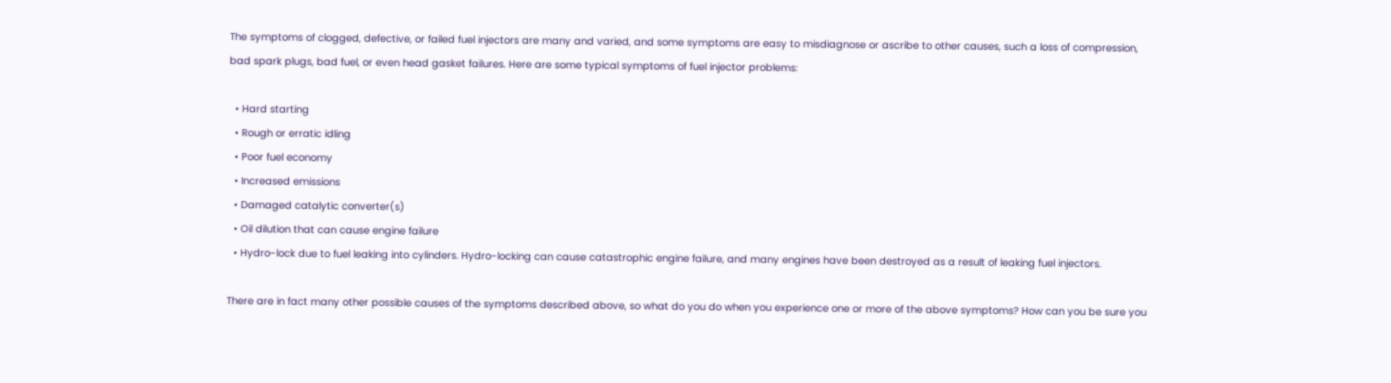The symptoms of clogged, defective, or failed fuel injectors are many and varied, and some symptoms are easy to misdiagnose or ascribe to other causes, such a loss of compression, bad spark plugs, bad fuel, or even head gasket failures. Here are some typical symptoms of fuel injector problems:

  • Hard starting
  • Rough or erratic idling
  • Poor fuel economy
  • Increased emissions
  • Damaged catalytic converter(s)
  • Oil dilution that can cause engine failure
  • Hydro-lock due to fuel leaking into cylinders. Hydro-locking can cause catastrophic engine failure, and many engines have been destroyed as a result of leaking fuel injectors.

There are in fact many other possible causes of the symptoms described above, so what do you do when you experience one or more of the above symptoms? How can you be sure you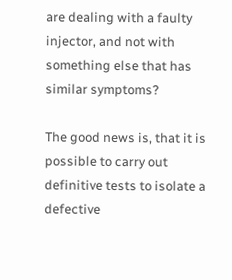are dealing with a faulty injector, and not with something else that has similar symptoms?

The good news is, that it is possible to carry out definitive tests to isolate a defective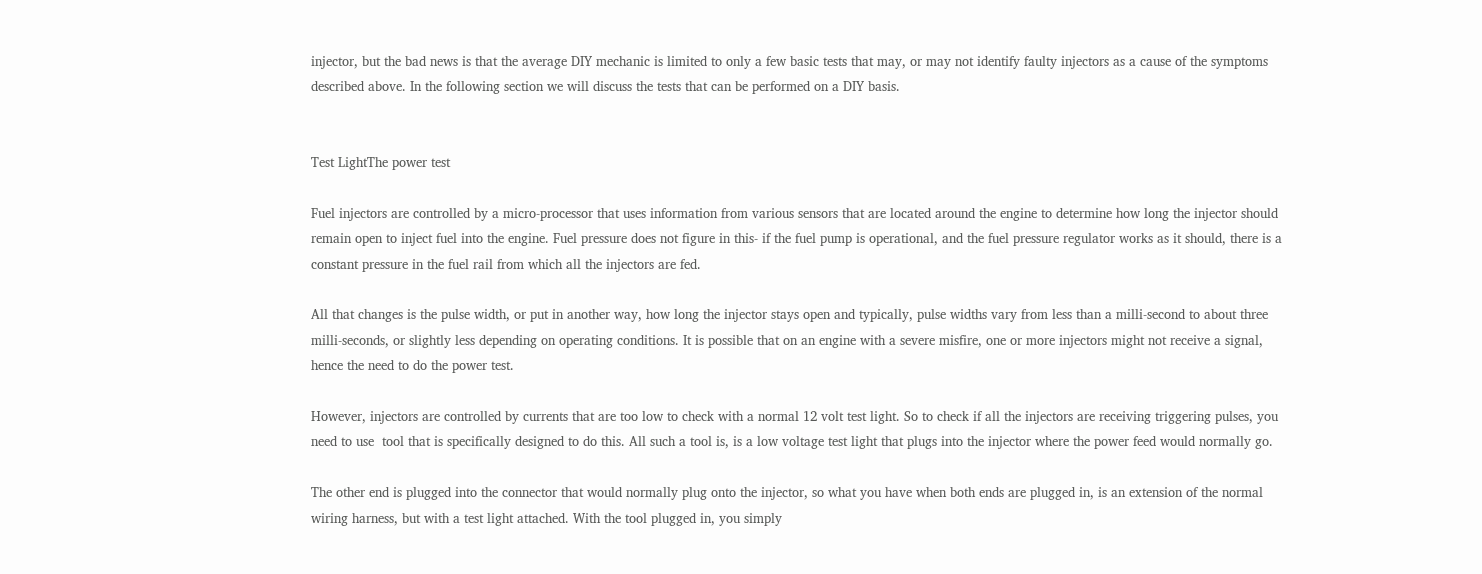injector, but the bad news is that the average DIY mechanic is limited to only a few basic tests that may, or may not identify faulty injectors as a cause of the symptoms described above. In the following section we will discuss the tests that can be performed on a DIY basis.


Test LightThe power test

Fuel injectors are controlled by a micro-processor that uses information from various sensors that are located around the engine to determine how long the injector should remain open to inject fuel into the engine. Fuel pressure does not figure in this- if the fuel pump is operational, and the fuel pressure regulator works as it should, there is a constant pressure in the fuel rail from which all the injectors are fed.

All that changes is the pulse width, or put in another way, how long the injector stays open and typically, pulse widths vary from less than a milli-second to about three milli-seconds, or slightly less depending on operating conditions. It is possible that on an engine with a severe misfire, one or more injectors might not receive a signal, hence the need to do the power test.

However, injectors are controlled by currents that are too low to check with a normal 12 volt test light. So to check if all the injectors are receiving triggering pulses, you need to use  tool that is specifically designed to do this. All such a tool is, is a low voltage test light that plugs into the injector where the power feed would normally go.

The other end is plugged into the connector that would normally plug onto the injector, so what you have when both ends are plugged in, is an extension of the normal wiring harness, but with a test light attached. With the tool plugged in, you simply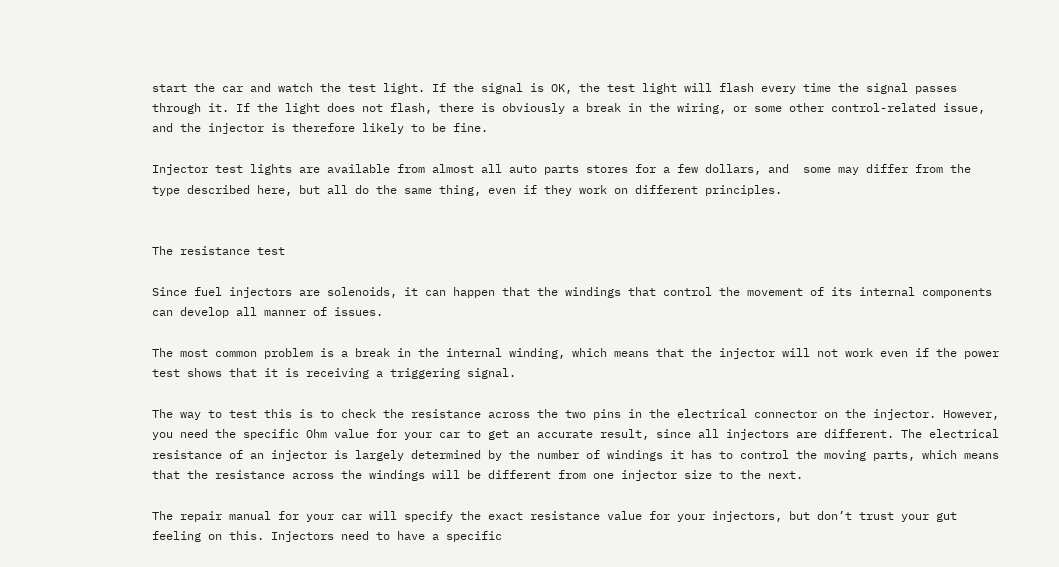start the car and watch the test light. If the signal is OK, the test light will flash every time the signal passes through it. If the light does not flash, there is obviously a break in the wiring, or some other control-related issue, and the injector is therefore likely to be fine.

Injector test lights are available from almost all auto parts stores for a few dollars, and  some may differ from the type described here, but all do the same thing, even if they work on different principles.


The resistance test

Since fuel injectors are solenoids, it can happen that the windings that control the movement of its internal components can develop all manner of issues.

The most common problem is a break in the internal winding, which means that the injector will not work even if the power test shows that it is receiving a triggering signal.

The way to test this is to check the resistance across the two pins in the electrical connector on the injector. However, you need the specific Ohm value for your car to get an accurate result, since all injectors are different. The electrical resistance of an injector is largely determined by the number of windings it has to control the moving parts, which means that the resistance across the windings will be different from one injector size to the next.

The repair manual for your car will specify the exact resistance value for your injectors, but don’t trust your gut feeling on this. Injectors need to have a specific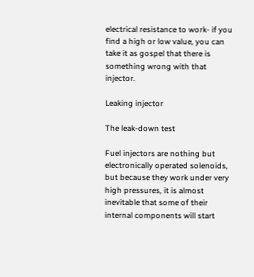electrical resistance to work- if you find a high or low value, you can take it as gospel that there is something wrong with that injector.

Leaking injector

The leak-down test

Fuel injectors are nothing but electronically operated solenoids, but because they work under very high pressures, it is almost inevitable that some of their internal components will start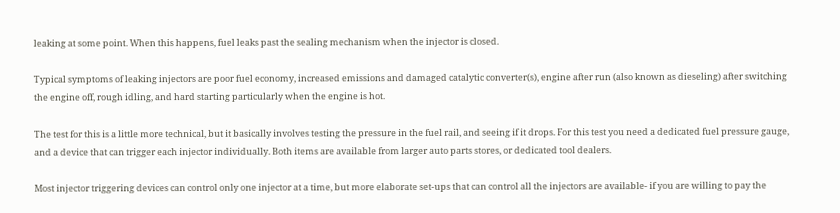leaking at some point. When this happens, fuel leaks past the sealing mechanism when the injector is closed.

Typical symptoms of leaking injectors are poor fuel economy, increased emissions and damaged catalytic converter(s), engine after run (also known as dieseling) after switching the engine off, rough idling, and hard starting particularly when the engine is hot.

The test for this is a little more technical, but it basically involves testing the pressure in the fuel rail, and seeing if it drops. For this test you need a dedicated fuel pressure gauge, and a device that can trigger each injector individually. Both items are available from larger auto parts stores, or dedicated tool dealers.

Most injector triggering devices can control only one injector at a time, but more elaborate set-ups that can control all the injectors are available- if you are willing to pay the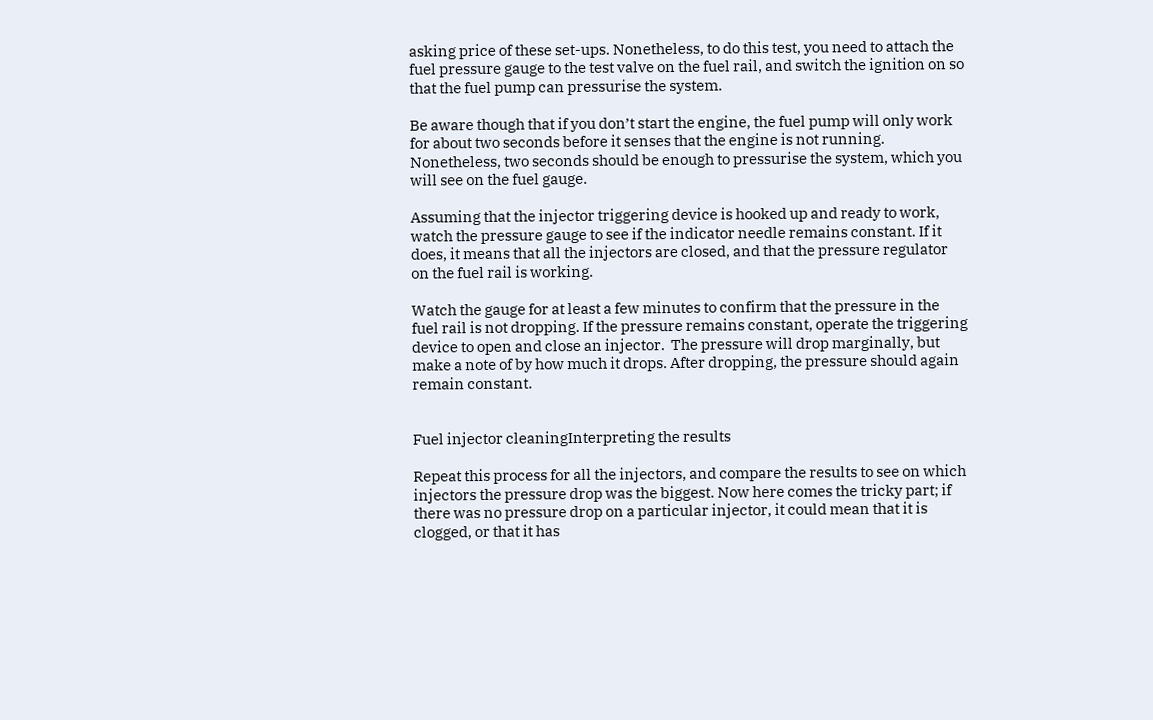asking price of these set-ups. Nonetheless, to do this test, you need to attach the fuel pressure gauge to the test valve on the fuel rail, and switch the ignition on so that the fuel pump can pressurise the system.

Be aware though that if you don’t start the engine, the fuel pump will only work for about two seconds before it senses that the engine is not running. Nonetheless, two seconds should be enough to pressurise the system, which you will see on the fuel gauge.

Assuming that the injector triggering device is hooked up and ready to work, watch the pressure gauge to see if the indicator needle remains constant. If it does, it means that all the injectors are closed, and that the pressure regulator on the fuel rail is working.

Watch the gauge for at least a few minutes to confirm that the pressure in the fuel rail is not dropping. If the pressure remains constant, operate the triggering device to open and close an injector.  The pressure will drop marginally, but make a note of by how much it drops. After dropping, the pressure should again remain constant.


Fuel injector cleaningInterpreting the results

Repeat this process for all the injectors, and compare the results to see on which injectors the pressure drop was the biggest. Now here comes the tricky part; if there was no pressure drop on a particular injector, it could mean that it is clogged, or that it has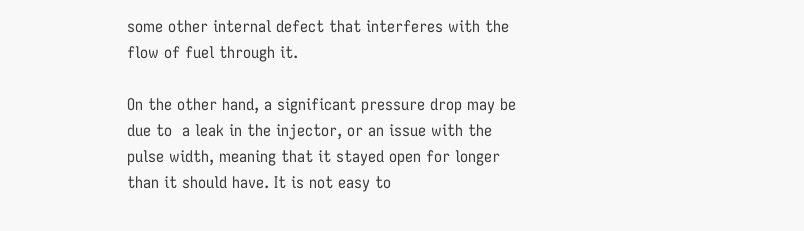some other internal defect that interferes with the flow of fuel through it.

On the other hand, a significant pressure drop may be due to  a leak in the injector, or an issue with the pulse width, meaning that it stayed open for longer than it should have. It is not easy to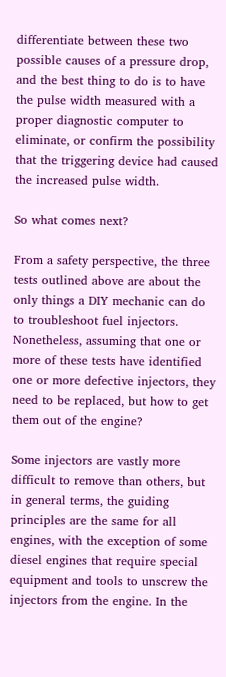differentiate between these two possible causes of a pressure drop, and the best thing to do is to have the pulse width measured with a proper diagnostic computer to eliminate, or confirm the possibility that the triggering device had caused the increased pulse width.

So what comes next?

From a safety perspective, the three tests outlined above are about the only things a DIY mechanic can do to troubleshoot fuel injectors. Nonetheless, assuming that one or more of these tests have identified one or more defective injectors, they need to be replaced, but how to get them out of the engine?

Some injectors are vastly more difficult to remove than others, but in general terms, the guiding principles are the same for all engines, with the exception of some diesel engines that require special equipment and tools to unscrew the injectors from the engine. In the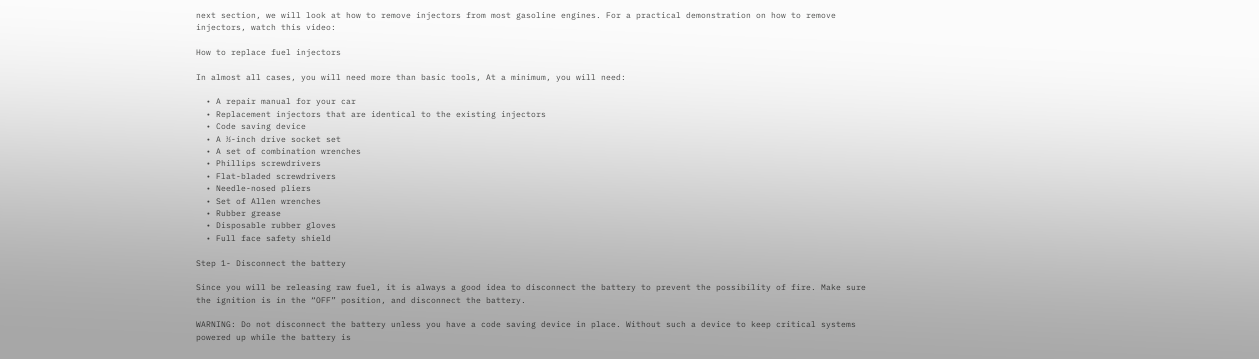next section, we will look at how to remove injectors from most gasoline engines. For a practical demonstration on how to remove injectors, watch this video:

How to replace fuel injectors

In almost all cases, you will need more than basic tools, At a minimum, you will need:

  • A repair manual for your car
  • Replacement injectors that are identical to the existing injectors
  • Code saving device
  • A ½-inch drive socket set
  • A set of combination wrenches
  • Phillips screwdrivers
  • Flat-bladed screwdrivers
  • Needle-nosed pliers
  • Set of Allen wrenches
  • Rubber grease
  • Disposable rubber gloves
  • Full face safety shield

Step 1- Disconnect the battery

Since you will be releasing raw fuel, it is always a good idea to disconnect the battery to prevent the possibility of fire. Make sure the ignition is in the “OFF” position, and disconnect the battery.

WARNING: Do not disconnect the battery unless you have a code saving device in place. Without such a device to keep critical systems powered up while the battery is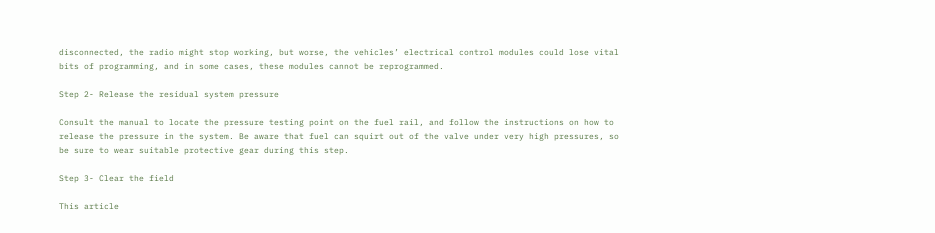disconnected, the radio might stop working, but worse, the vehicles’ electrical control modules could lose vital bits of programming, and in some cases, these modules cannot be reprogrammed.

Step 2- Release the residual system pressure

Consult the manual to locate the pressure testing point on the fuel rail, and follow the instructions on how to release the pressure in the system. Be aware that fuel can squirt out of the valve under very high pressures, so be sure to wear suitable protective gear during this step.

Step 3- Clear the field

This article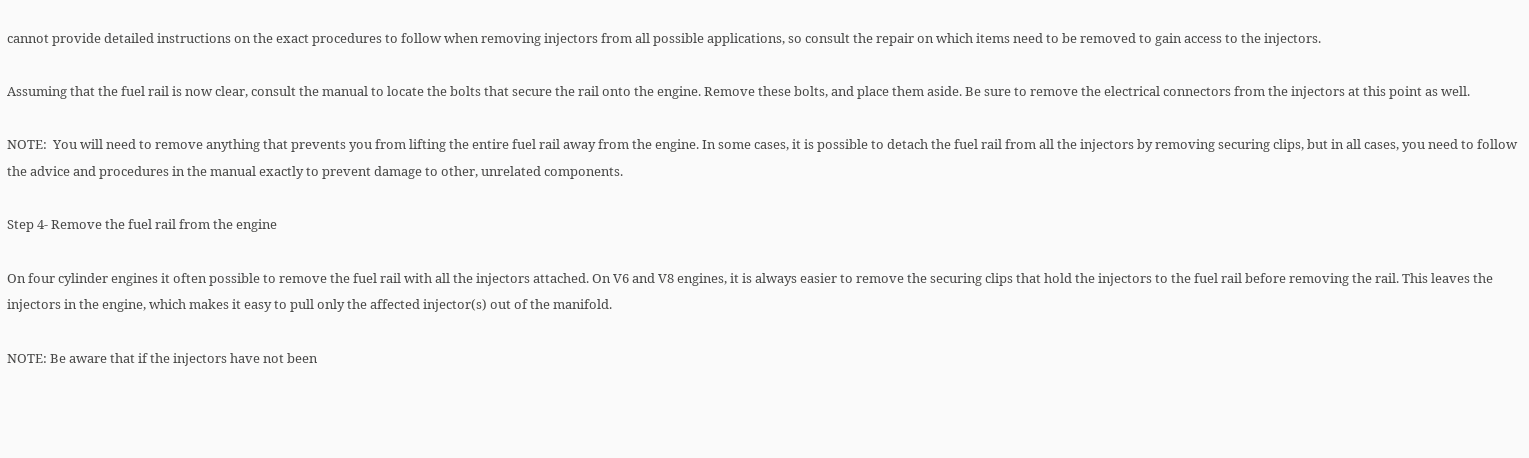cannot provide detailed instructions on the exact procedures to follow when removing injectors from all possible applications, so consult the repair on which items need to be removed to gain access to the injectors.

Assuming that the fuel rail is now clear, consult the manual to locate the bolts that secure the rail onto the engine. Remove these bolts, and place them aside. Be sure to remove the electrical connectors from the injectors at this point as well.

NOTE:  You will need to remove anything that prevents you from lifting the entire fuel rail away from the engine. In some cases, it is possible to detach the fuel rail from all the injectors by removing securing clips, but in all cases, you need to follow the advice and procedures in the manual exactly to prevent damage to other, unrelated components.

Step 4- Remove the fuel rail from the engine

On four cylinder engines it often possible to remove the fuel rail with all the injectors attached. On V6 and V8 engines, it is always easier to remove the securing clips that hold the injectors to the fuel rail before removing the rail. This leaves the injectors in the engine, which makes it easy to pull only the affected injector(s) out of the manifold.

NOTE: Be aware that if the injectors have not been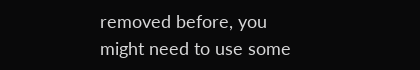removed before, you might need to use some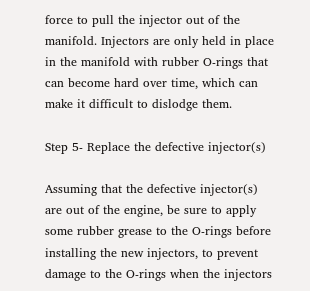force to pull the injector out of the manifold. Injectors are only held in place in the manifold with rubber O-rings that can become hard over time, which can make it difficult to dislodge them.

Step 5- Replace the defective injector(s)

Assuming that the defective injector(s) are out of the engine, be sure to apply some rubber grease to the O-rings before installing the new injectors, to prevent  damage to the O-rings when the injectors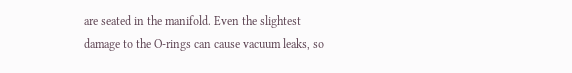are seated in the manifold. Even the slightest damage to the O-rings can cause vacuum leaks, so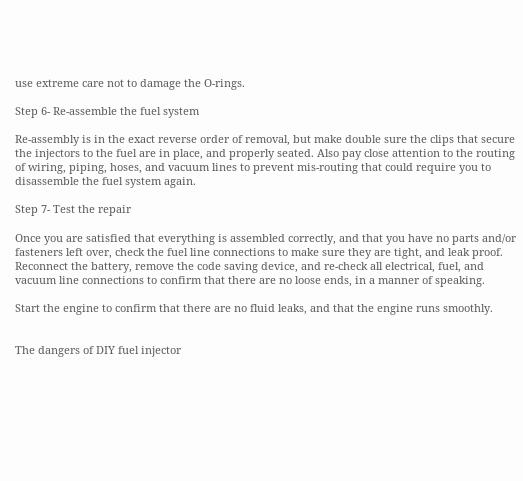use extreme care not to damage the O-rings.

Step 6- Re-assemble the fuel system

Re-assembly is in the exact reverse order of removal, but make double sure the clips that secure the injectors to the fuel are in place, and properly seated. Also pay close attention to the routing of wiring, piping, hoses, and vacuum lines to prevent mis-routing that could require you to disassemble the fuel system again.

Step 7- Test the repair

Once you are satisfied that everything is assembled correctly, and that you have no parts and/or fasteners left over, check the fuel line connections to make sure they are tight, and leak proof. Reconnect the battery, remove the code saving device, and re-check all electrical, fuel, and vacuum line connections to confirm that there are no loose ends, in a manner of speaking.

Start the engine to confirm that there are no fluid leaks, and that the engine runs smoothly.


The dangers of DIY fuel injector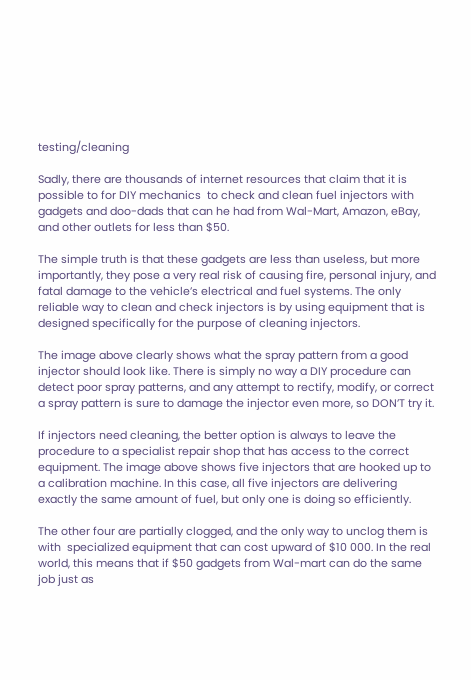testing/cleaning

Sadly, there are thousands of internet resources that claim that it is possible to for DIY mechanics  to check and clean fuel injectors with gadgets and doo-dads that can he had from Wal-Mart, Amazon, eBay, and other outlets for less than $50.

The simple truth is that these gadgets are less than useless, but more importantly, they pose a very real risk of causing fire, personal injury, and fatal damage to the vehicle’s electrical and fuel systems. The only reliable way to clean and check injectors is by using equipment that is designed specifically for the purpose of cleaning injectors.

The image above clearly shows what the spray pattern from a good injector should look like. There is simply no way a DIY procedure can detect poor spray patterns, and any attempt to rectify, modify, or correct a spray pattern is sure to damage the injector even more, so DON’T try it.

If injectors need cleaning, the better option is always to leave the procedure to a specialist repair shop that has access to the correct equipment. The image above shows five injectors that are hooked up to a calibration machine. In this case, all five injectors are delivering exactly the same amount of fuel, but only one is doing so efficiently.

The other four are partially clogged, and the only way to unclog them is with  specialized equipment that can cost upward of $10 000. In the real world, this means that if $50 gadgets from Wal-mart can do the same job just as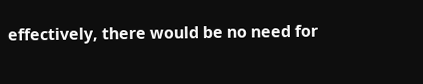effectively, there would be no need for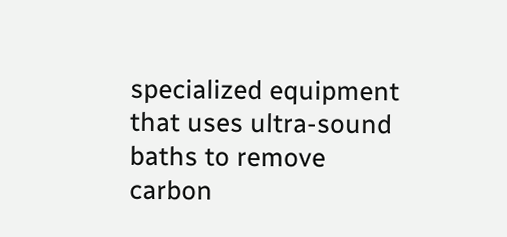specialized equipment that uses ultra-sound baths to remove carbon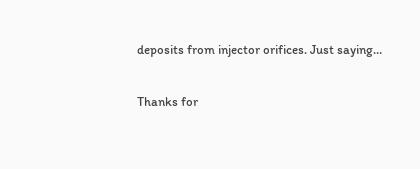deposits from injector orifices. Just saying…

Thanks for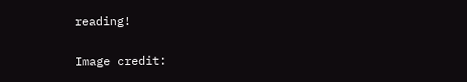reading!

Image credit: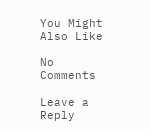You Might Also Like

No Comments

Leave a Reply